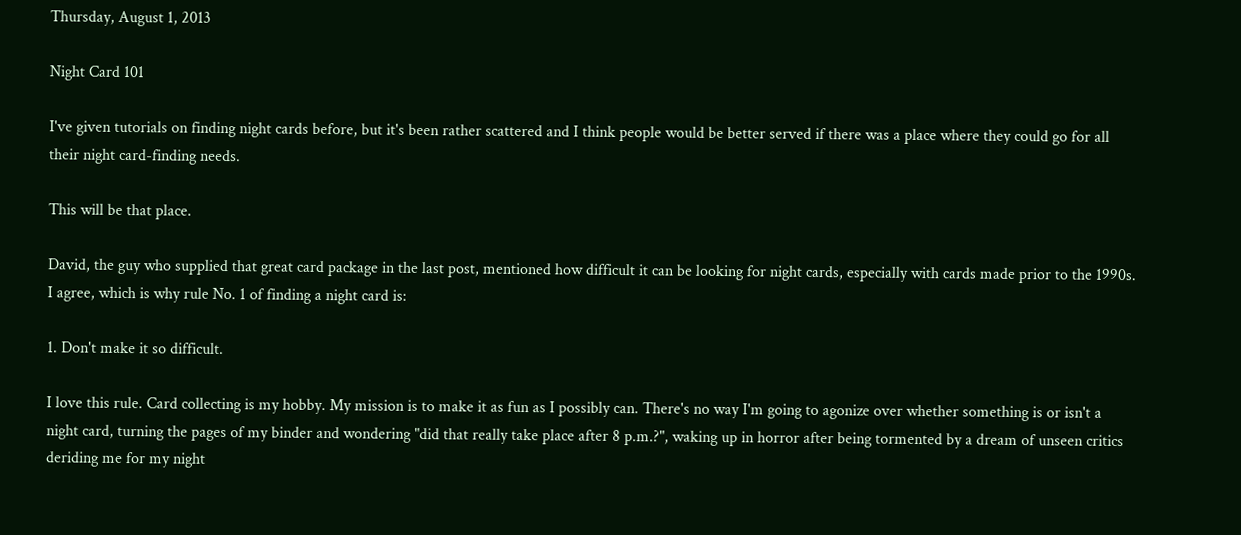Thursday, August 1, 2013

Night Card 101

I've given tutorials on finding night cards before, but it's been rather scattered and I think people would be better served if there was a place where they could go for all their night card-finding needs.

This will be that place.

David, the guy who supplied that great card package in the last post, mentioned how difficult it can be looking for night cards, especially with cards made prior to the 1990s. I agree, which is why rule No. 1 of finding a night card is:

1. Don't make it so difficult.

I love this rule. Card collecting is my hobby. My mission is to make it as fun as I possibly can. There's no way I'm going to agonize over whether something is or isn't a night card, turning the pages of my binder and wondering "did that really take place after 8 p.m.?", waking up in horror after being tormented by a dream of unseen critics deriding me for my night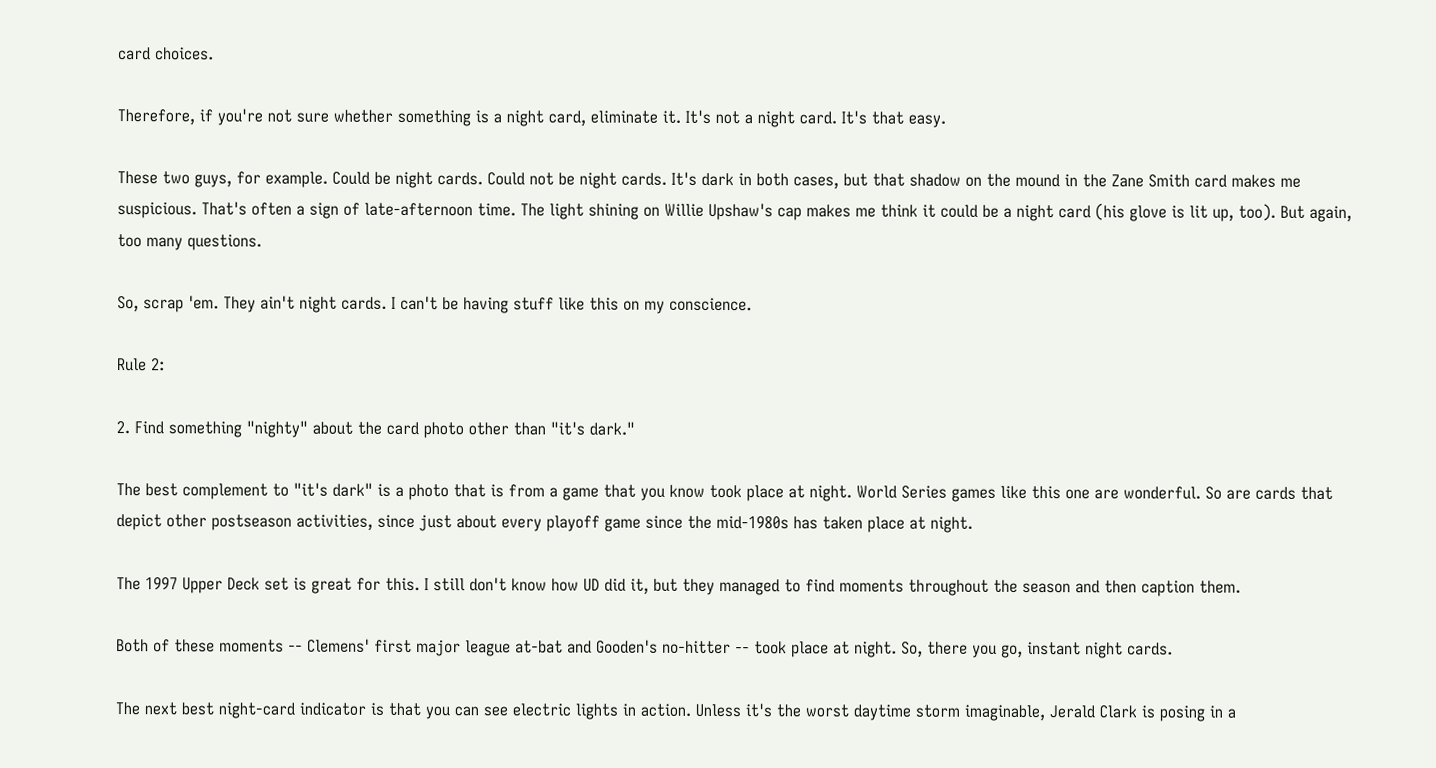card choices.

Therefore, if you're not sure whether something is a night card, eliminate it. It's not a night card. It's that easy.

These two guys, for example. Could be night cards. Could not be night cards. It's dark in both cases, but that shadow on the mound in the Zane Smith card makes me suspicious. That's often a sign of late-afternoon time. The light shining on Willie Upshaw's cap makes me think it could be a night card (his glove is lit up, too). But again, too many questions.

So, scrap 'em. They ain't night cards. I can't be having stuff like this on my conscience.

Rule 2:

2. Find something "nighty" about the card photo other than "it's dark."

The best complement to "it's dark" is a photo that is from a game that you know took place at night. World Series games like this one are wonderful. So are cards that depict other postseason activities, since just about every playoff game since the mid-1980s has taken place at night.

The 1997 Upper Deck set is great for this. I still don't know how UD did it, but they managed to find moments throughout the season and then caption them.

Both of these moments -- Clemens' first major league at-bat and Gooden's no-hitter -- took place at night. So, there you go, instant night cards.

The next best night-card indicator is that you can see electric lights in action. Unless it's the worst daytime storm imaginable, Jerald Clark is posing in a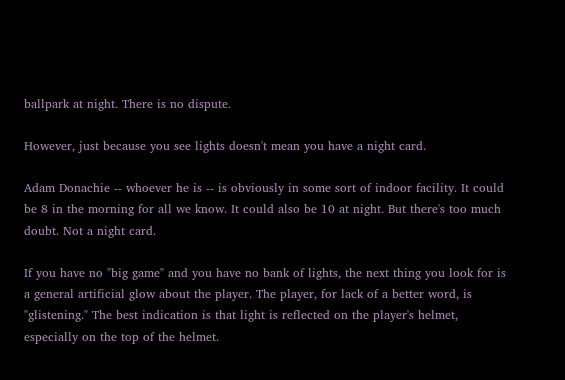ballpark at night. There is no dispute.

However, just because you see lights doesn't mean you have a night card.

Adam Donachie -- whoever he is -- is obviously in some sort of indoor facility. It could be 8 in the morning for all we know. It could also be 10 at night. But there's too much doubt. Not a night card.

If you have no "big game" and you have no bank of lights, the next thing you look for is a general artificial glow about the player. The player, for lack of a better word, is "glistening." The best indication is that light is reflected on the player's helmet, especially on the top of the helmet.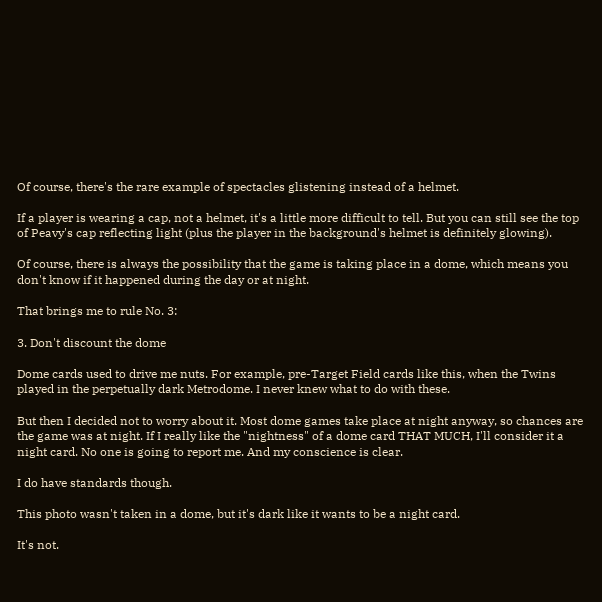Of course, there's the rare example of spectacles glistening instead of a helmet.

If a player is wearing a cap, not a helmet, it's a little more difficult to tell. But you can still see the top of Peavy's cap reflecting light (plus the player in the background's helmet is definitely glowing).

Of course, there is always the possibility that the game is taking place in a dome, which means you don't know if it happened during the day or at night.

That brings me to rule No. 3:

3. Don't discount the dome

Dome cards used to drive me nuts. For example, pre-Target Field cards like this, when the Twins played in the perpetually dark Metrodome. I never knew what to do with these.

But then I decided not to worry about it. Most dome games take place at night anyway, so chances are the game was at night. If I really like the "nightness" of a dome card THAT MUCH, I'll consider it a night card. No one is going to report me. And my conscience is clear.

I do have standards though.

This photo wasn't taken in a dome, but it's dark like it wants to be a night card.

It's not.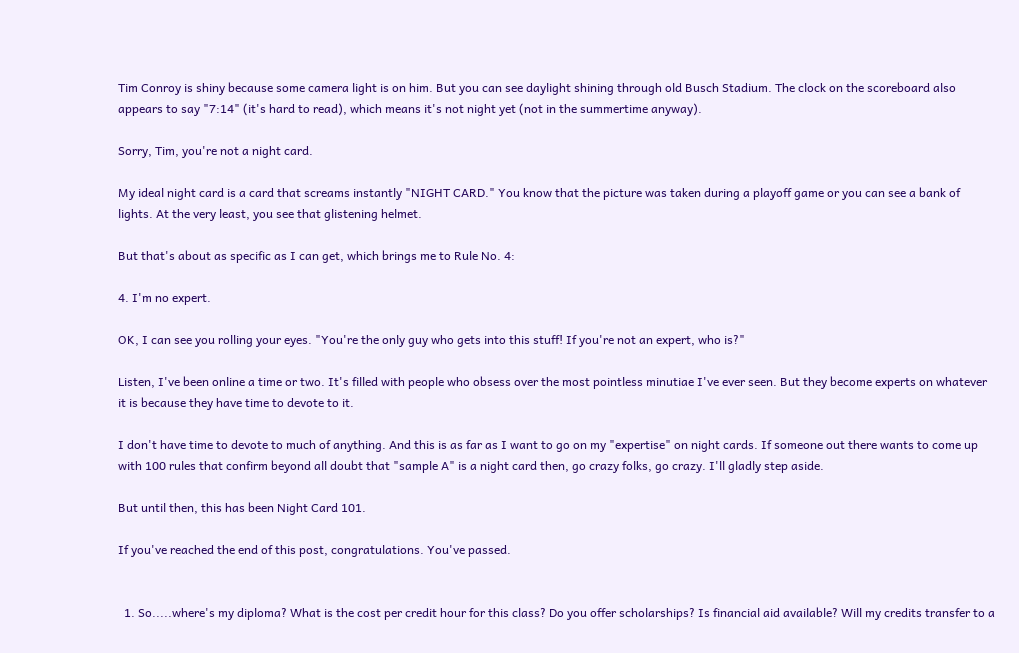Tim Conroy is shiny because some camera light is on him. But you can see daylight shining through old Busch Stadium. The clock on the scoreboard also appears to say "7:14" (it's hard to read), which means it's not night yet (not in the summertime anyway).

Sorry, Tim, you're not a night card.

My ideal night card is a card that screams instantly "NIGHT CARD." You know that the picture was taken during a playoff game or you can see a bank of lights. At the very least, you see that glistening helmet.

But that's about as specific as I can get, which brings me to Rule No. 4:

4. I'm no expert.

OK, I can see you rolling your eyes. "You're the only guy who gets into this stuff! If you're not an expert, who is?"

Listen, I've been online a time or two. It's filled with people who obsess over the most pointless minutiae I've ever seen. But they become experts on whatever it is because they have time to devote to it.

I don't have time to devote to much of anything. And this is as far as I want to go on my "expertise" on night cards. If someone out there wants to come up with 100 rules that confirm beyond all doubt that "sample A" is a night card then, go crazy folks, go crazy. I'll gladly step aside.

But until then, this has been Night Card 101.

If you've reached the end of this post, congratulations. You've passed.


  1. So.....where's my diploma? What is the cost per credit hour for this class? Do you offer scholarships? Is financial aid available? Will my credits transfer to a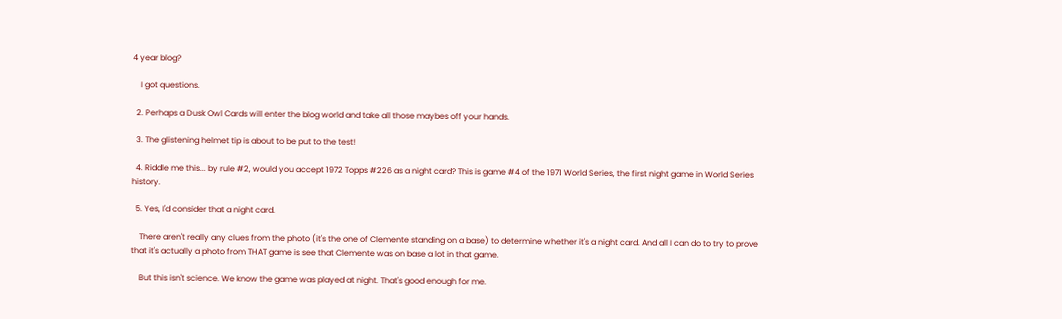4 year blog?

    I got questions.

  2. Perhaps a Dusk Owl Cards will enter the blog world and take all those maybes off your hands.

  3. The glistening helmet tip is about to be put to the test!

  4. Riddle me this... by rule #2, would you accept 1972 Topps #226 as a night card? This is game #4 of the 1971 World Series, the first night game in World Series history.

  5. Yes, I'd consider that a night card.

    There aren't really any clues from the photo (it's the one of Clemente standing on a base) to determine whether it's a night card. And all I can do to try to prove that it's actually a photo from THAT game is see that Clemente was on base a lot in that game.

    But this isn't science. We know the game was played at night. That's good enough for me.